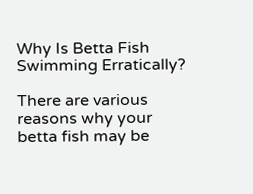Why Is Betta Fish Swimming Erratically?

There are various reasons why your betta fish may be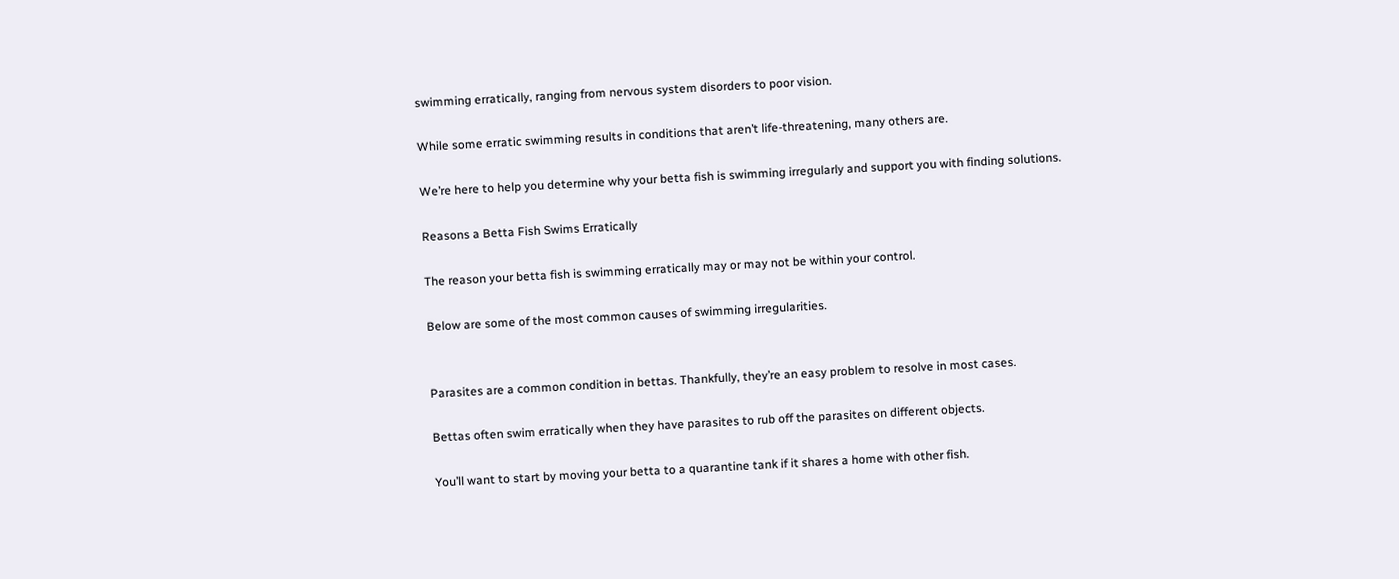swimming erratically, ranging from nervous system disorders to poor vision.

While some erratic swimming results in conditions that aren’t life-threatening, many others are.

We’re here to help you determine why your betta fish is swimming irregularly and support you with finding solutions.

Reasons a Betta Fish Swims Erratically

The reason your betta fish is swimming erratically may or may not be within your control.

Below are some of the most common causes of swimming irregularities.


Parasites are a common condition in bettas. Thankfully, they’re an easy problem to resolve in most cases.

Bettas often swim erratically when they have parasites to rub off the parasites on different objects.

You’ll want to start by moving your betta to a quarantine tank if it shares a home with other fish.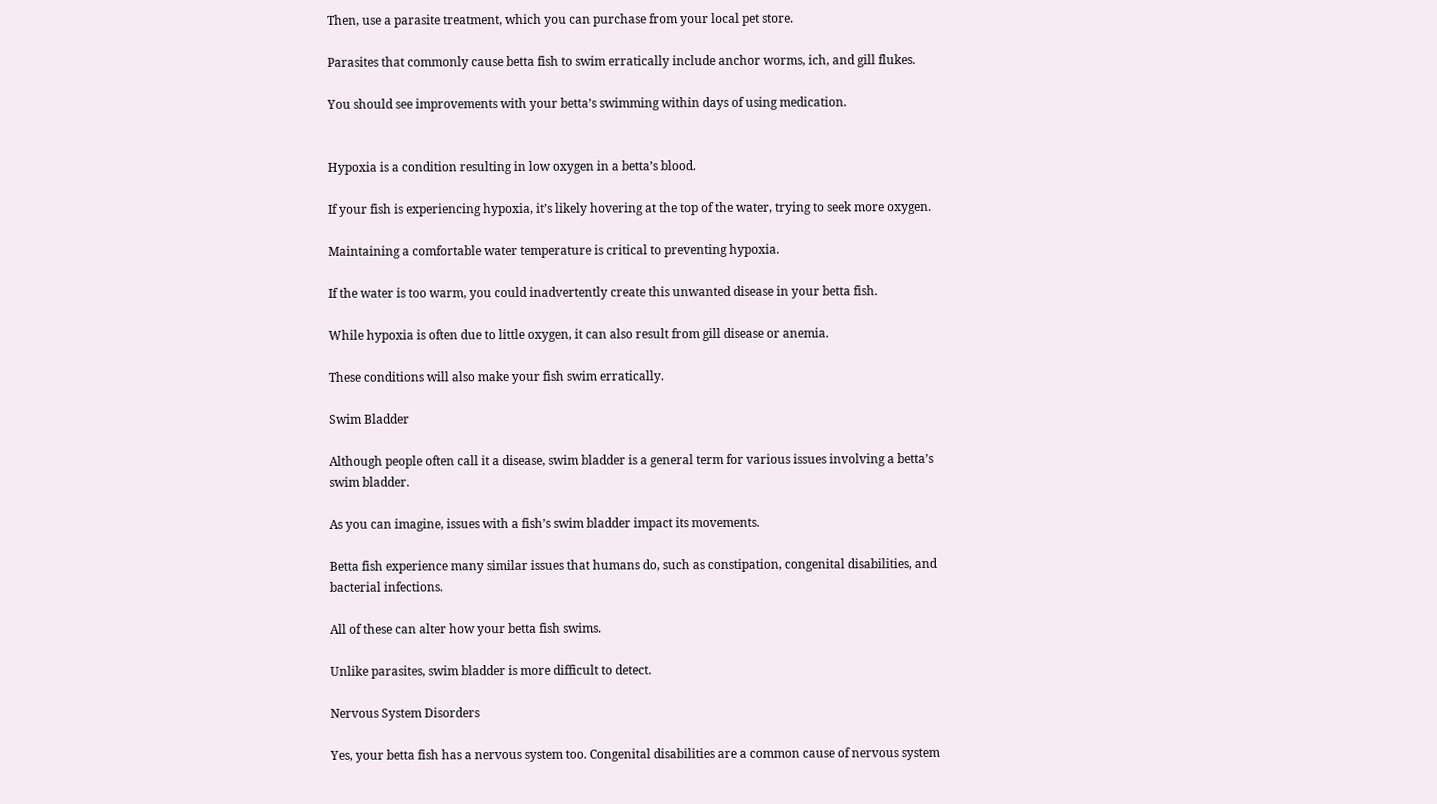Then, use a parasite treatment, which you can purchase from your local pet store.

Parasites that commonly cause betta fish to swim erratically include anchor worms, ich, and gill flukes.

You should see improvements with your betta’s swimming within days of using medication.


Hypoxia is a condition resulting in low oxygen in a betta’s blood.

If your fish is experiencing hypoxia, it’s likely hovering at the top of the water, trying to seek more oxygen.

Maintaining a comfortable water temperature is critical to preventing hypoxia.

If the water is too warm, you could inadvertently create this unwanted disease in your betta fish.

While hypoxia is often due to little oxygen, it can also result from gill disease or anemia.

These conditions will also make your fish swim erratically.

Swim Bladder

Although people often call it a disease, swim bladder is a general term for various issues involving a betta’s swim bladder.

As you can imagine, issues with a fish’s swim bladder impact its movements.

Betta fish experience many similar issues that humans do, such as constipation, congenital disabilities, and bacterial infections.

All of these can alter how your betta fish swims.

Unlike parasites, swim bladder is more difficult to detect.

Nervous System Disorders

Yes, your betta fish has a nervous system too. Congenital disabilities are a common cause of nervous system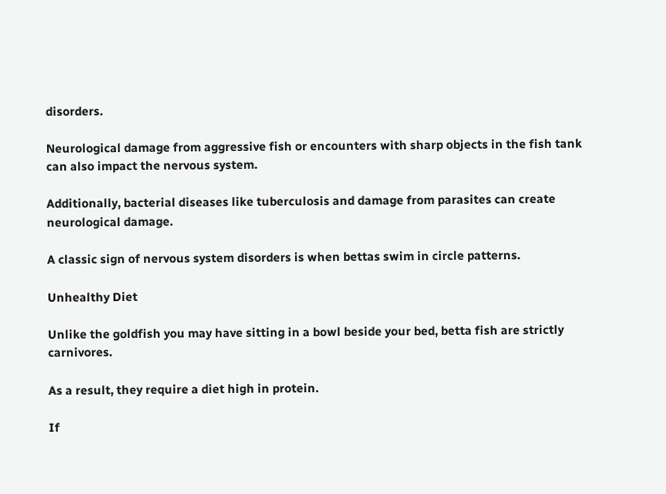disorders.

Neurological damage from aggressive fish or encounters with sharp objects in the fish tank can also impact the nervous system.

Additionally, bacterial diseases like tuberculosis and damage from parasites can create neurological damage.

A classic sign of nervous system disorders is when bettas swim in circle patterns.

Unhealthy Diet

Unlike the goldfish you may have sitting in a bowl beside your bed, betta fish are strictly carnivores.

As a result, they require a diet high in protein.

If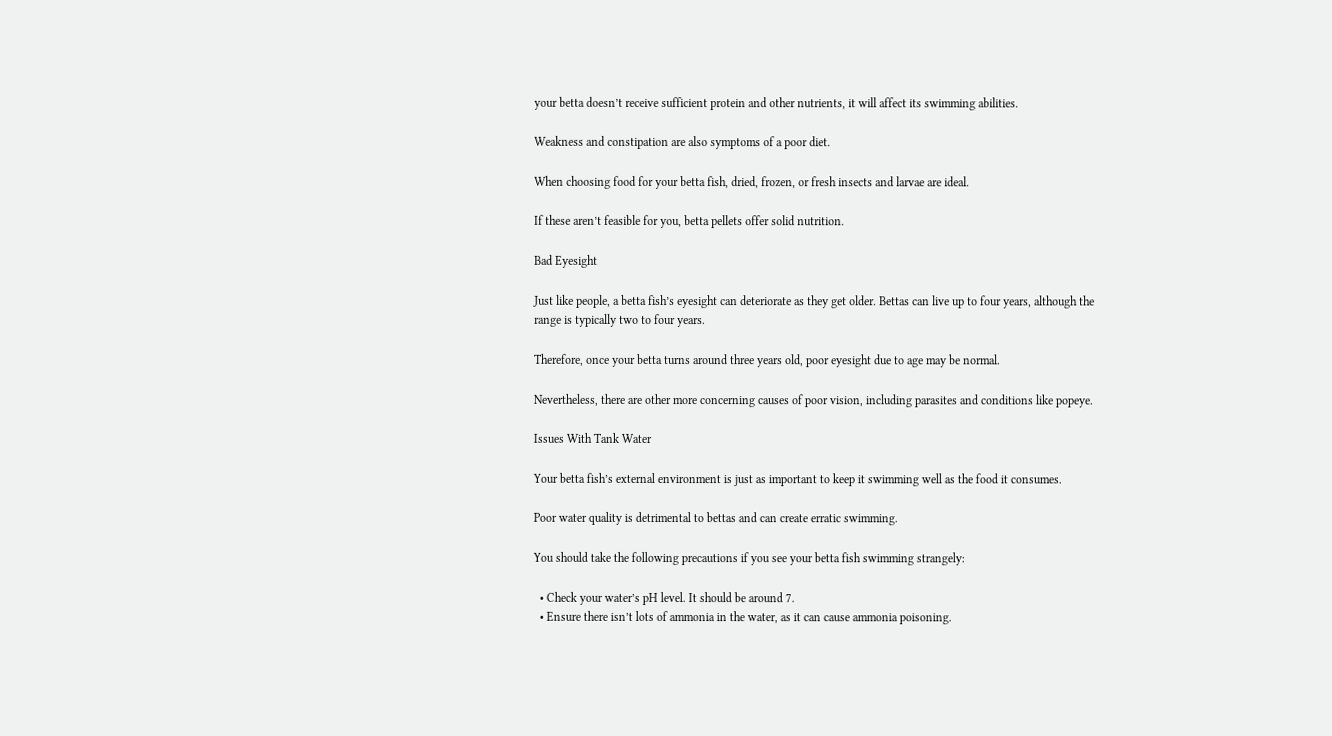your betta doesn’t receive sufficient protein and other nutrients, it will affect its swimming abilities.

Weakness and constipation are also symptoms of a poor diet.

When choosing food for your betta fish, dried, frozen, or fresh insects and larvae are ideal.

If these aren’t feasible for you, betta pellets offer solid nutrition.

Bad Eyesight

Just like people, a betta fish’s eyesight can deteriorate as they get older. Bettas can live up to four years, although the range is typically two to four years.

Therefore, once your betta turns around three years old, poor eyesight due to age may be normal.

Nevertheless, there are other more concerning causes of poor vision, including parasites and conditions like popeye.

Issues With Tank Water

Your betta fish’s external environment is just as important to keep it swimming well as the food it consumes.

Poor water quality is detrimental to bettas and can create erratic swimming.

You should take the following precautions if you see your betta fish swimming strangely:

  • Check your water’s pH level. It should be around 7.
  • Ensure there isn’t lots of ammonia in the water, as it can cause ammonia poisoning.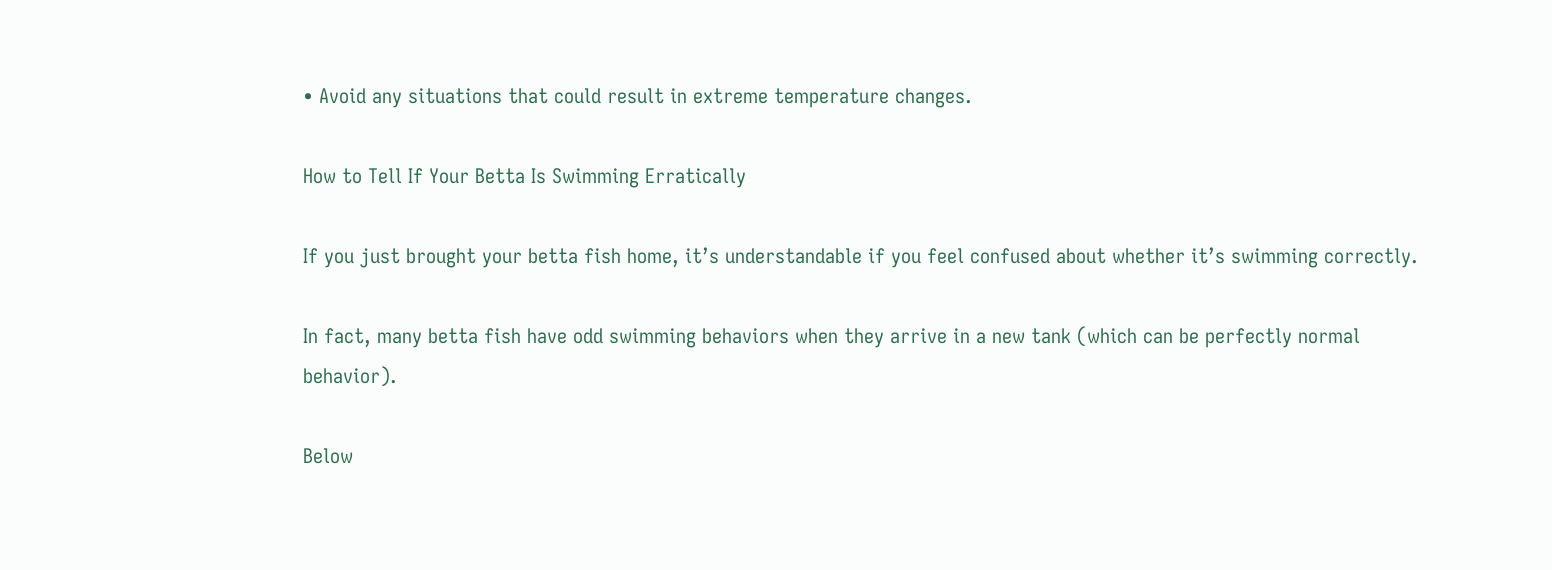• Avoid any situations that could result in extreme temperature changes.

How to Tell If Your Betta Is Swimming Erratically

If you just brought your betta fish home, it’s understandable if you feel confused about whether it’s swimming correctly.

In fact, many betta fish have odd swimming behaviors when they arrive in a new tank (which can be perfectly normal behavior).

Below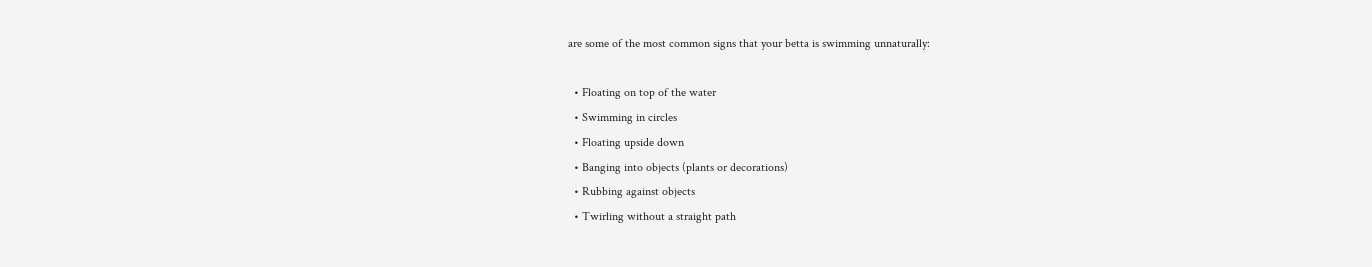are some of the most common signs that your betta is swimming unnaturally:

  • Floating on top of the water
  • Swimming in circles
  • Floating upside down
  • Banging into objects (plants or decorations)
  • Rubbing against objects
  • Twirling without a straight path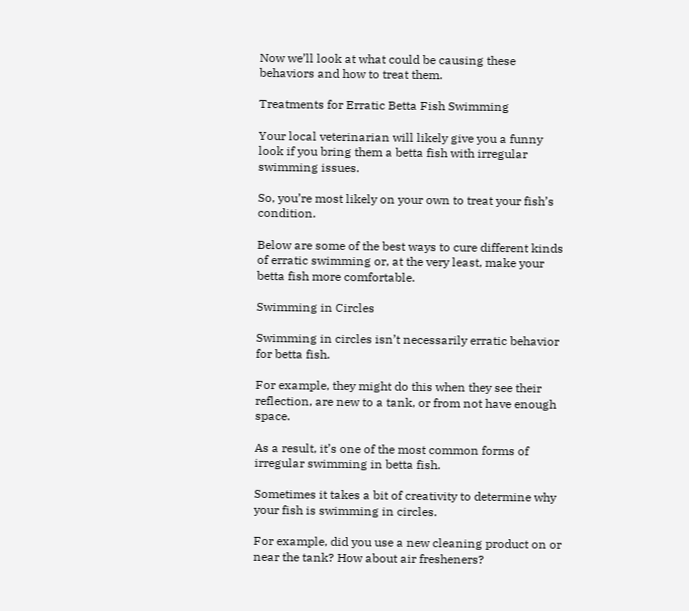Now we’ll look at what could be causing these behaviors and how to treat them.

Treatments for Erratic Betta Fish Swimming

Your local veterinarian will likely give you a funny look if you bring them a betta fish with irregular swimming issues.

So, you’re most likely on your own to treat your fish’s condition.

Below are some of the best ways to cure different kinds of erratic swimming or, at the very least, make your betta fish more comfortable.

Swimming in Circles

Swimming in circles isn’t necessarily erratic behavior for betta fish.

For example, they might do this when they see their reflection, are new to a tank, or from not have enough space.

As a result, it’s one of the most common forms of irregular swimming in betta fish.

Sometimes it takes a bit of creativity to determine why your fish is swimming in circles.

For example, did you use a new cleaning product on or near the tank? How about air fresheners?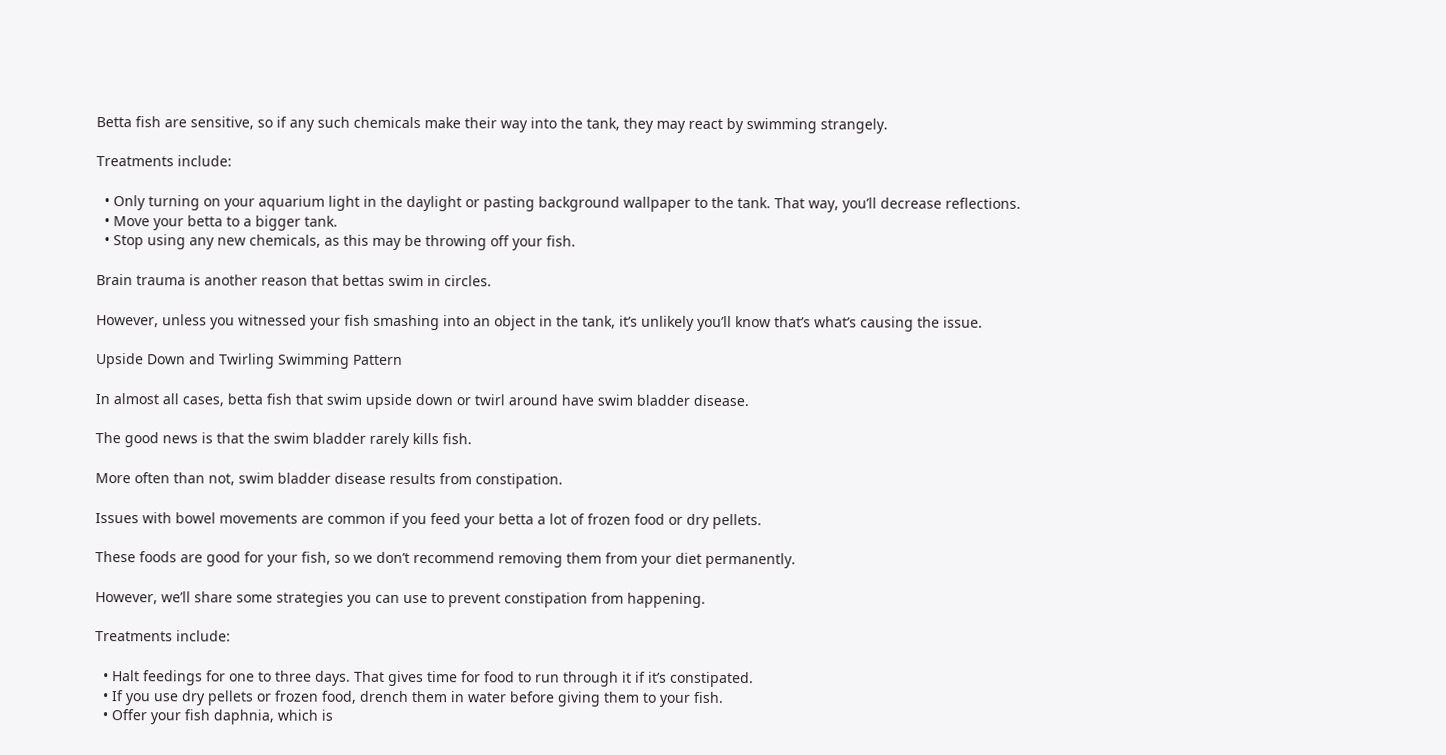Betta fish are sensitive, so if any such chemicals make their way into the tank, they may react by swimming strangely.

Treatments include:

  • Only turning on your aquarium light in the daylight or pasting background wallpaper to the tank. That way, you’ll decrease reflections.
  • Move your betta to a bigger tank.
  • Stop using any new chemicals, as this may be throwing off your fish.

Brain trauma is another reason that bettas swim in circles.

However, unless you witnessed your fish smashing into an object in the tank, it’s unlikely you’ll know that’s what’s causing the issue.

Upside Down and Twirling Swimming Pattern

In almost all cases, betta fish that swim upside down or twirl around have swim bladder disease.

The good news is that the swim bladder rarely kills fish.

More often than not, swim bladder disease results from constipation.

Issues with bowel movements are common if you feed your betta a lot of frozen food or dry pellets.

These foods are good for your fish, so we don’t recommend removing them from your diet permanently.

However, we’ll share some strategies you can use to prevent constipation from happening.

Treatments include:

  • Halt feedings for one to three days. That gives time for food to run through it if it’s constipated.
  • If you use dry pellets or frozen food, drench them in water before giving them to your fish.
  • Offer your fish daphnia, which is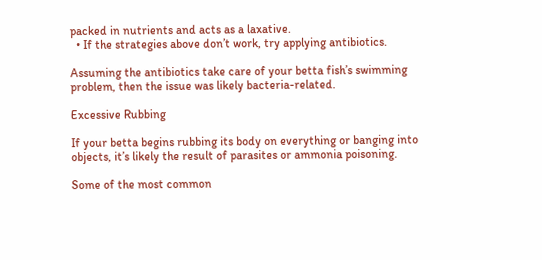packed in nutrients and acts as a laxative.
  • If the strategies above don’t work, try applying antibiotics.

Assuming the antibiotics take care of your betta fish’s swimming problem, then the issue was likely bacteria-related.

Excessive Rubbing

If your betta begins rubbing its body on everything or banging into objects, it’s likely the result of parasites or ammonia poisoning.

Some of the most common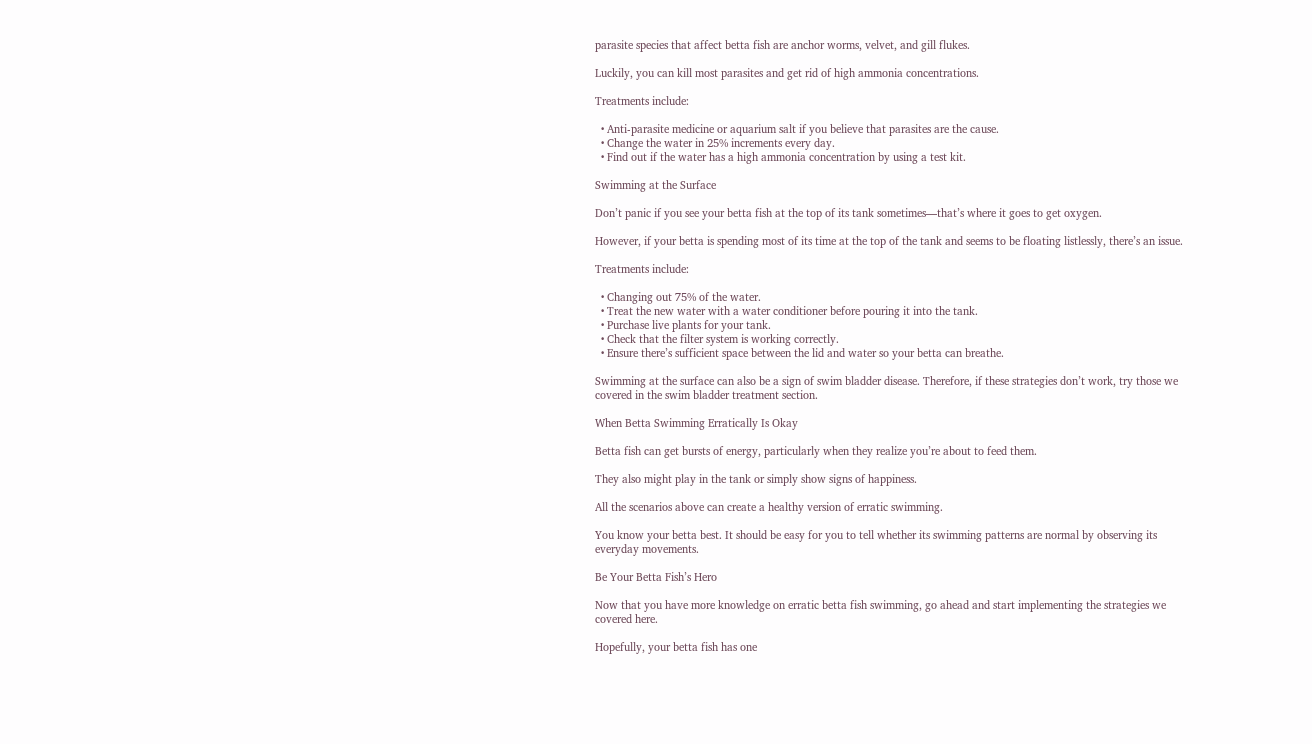parasite species that affect betta fish are anchor worms, velvet, and gill flukes.

Luckily, you can kill most parasites and get rid of high ammonia concentrations.

Treatments include:

  • Anti-parasite medicine or aquarium salt if you believe that parasites are the cause.
  • Change the water in 25% increments every day.
  • Find out if the water has a high ammonia concentration by using a test kit.

Swimming at the Surface

Don’t panic if you see your betta fish at the top of its tank sometimes—that’s where it goes to get oxygen.

However, if your betta is spending most of its time at the top of the tank and seems to be floating listlessly, there’s an issue.

Treatments include:

  • Changing out 75% of the water.
  • Treat the new water with a water conditioner before pouring it into the tank.
  • Purchase live plants for your tank.
  • Check that the filter system is working correctly.
  • Ensure there’s sufficient space between the lid and water so your betta can breathe.

Swimming at the surface can also be a sign of swim bladder disease. Therefore, if these strategies don’t work, try those we covered in the swim bladder treatment section.

When Betta Swimming Erratically Is Okay

Betta fish can get bursts of energy, particularly when they realize you’re about to feed them.

They also might play in the tank or simply show signs of happiness.

All the scenarios above can create a healthy version of erratic swimming.

You know your betta best. It should be easy for you to tell whether its swimming patterns are normal by observing its everyday movements.

Be Your Betta Fish’s Hero

Now that you have more knowledge on erratic betta fish swimming, go ahead and start implementing the strategies we covered here.

Hopefully, your betta fish has one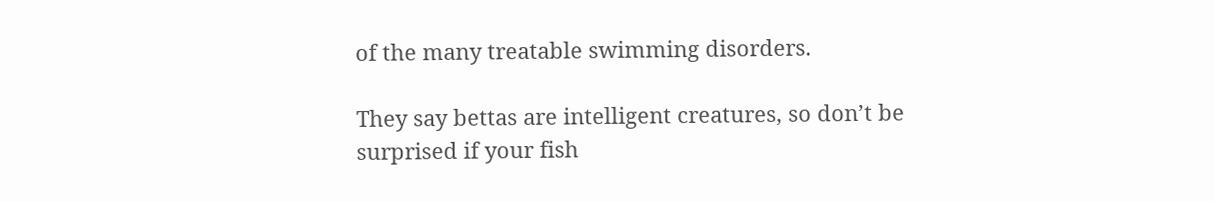of the many treatable swimming disorders.

They say bettas are intelligent creatures, so don’t be surprised if your fish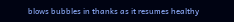blows bubbles in thanks as it resumes healthy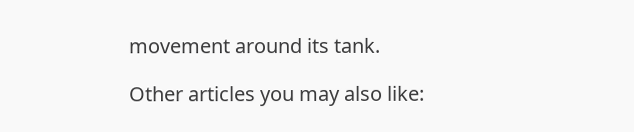movement around its tank.

Other articles you may also like: